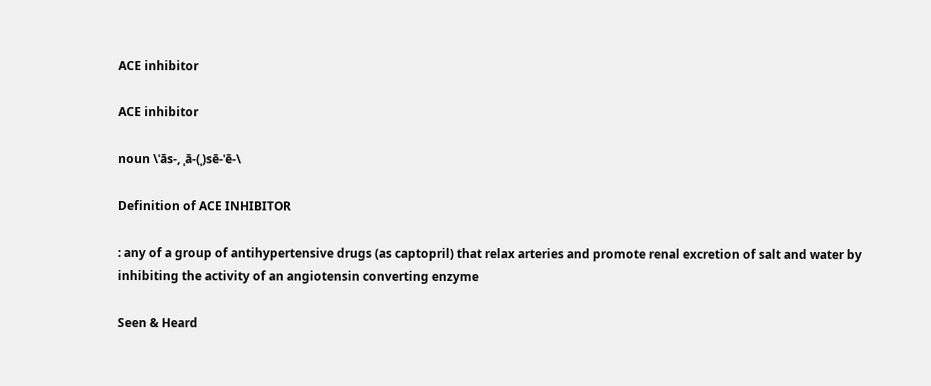ACE inhibitor

ACE inhibitor

noun \ˈās-, ˌā-(ˌ)sē-ˈē-\

Definition of ACE INHIBITOR

: any of a group of antihypertensive drugs (as captopril) that relax arteries and promote renal excretion of salt and water by inhibiting the activity of an angiotensin converting enzyme

Seen & Heard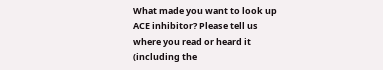What made you want to look up ACE inhibitor? Please tell us where you read or heard it (including the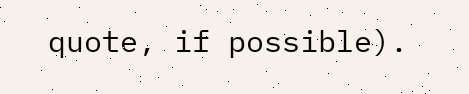quote, if possible).